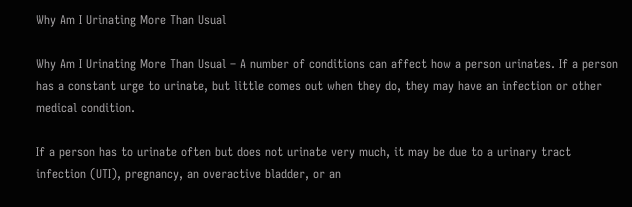Why Am I Urinating More Than Usual

Why Am I Urinating More Than Usual – A number of conditions can affect how a person urinates. If a person has a constant urge to urinate, but little comes out when they do, they may have an infection or other medical condition.

If a person has to urinate often but does not urinate very much, it may be due to a urinary tract infection (UTI), pregnancy, an overactive bladder, or an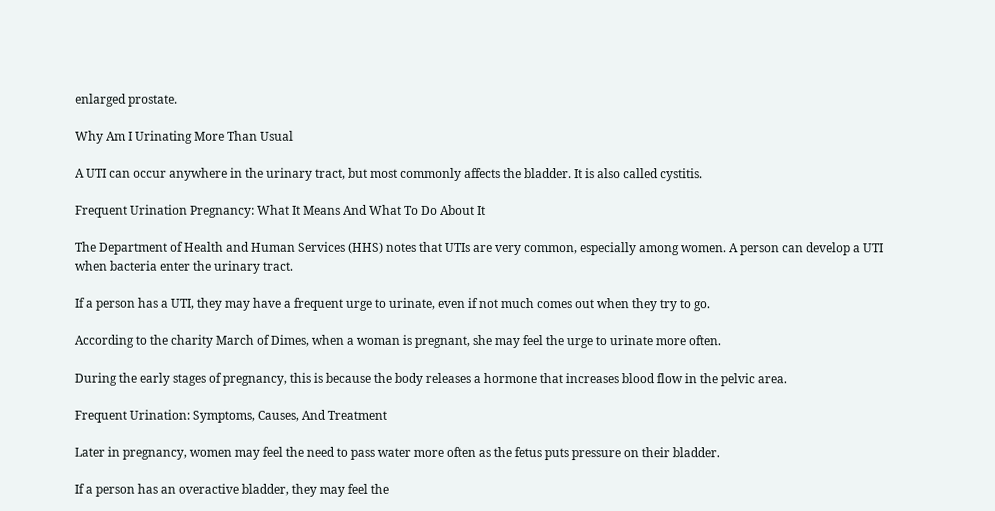enlarged prostate.

Why Am I Urinating More Than Usual

A UTI can occur anywhere in the urinary tract, but most commonly affects the bladder. It is also called cystitis.

Frequent Urination Pregnancy: What It Means And What To Do About It

The Department of Health and Human Services (HHS) notes that UTIs are very common, especially among women. A person can develop a UTI when bacteria enter the urinary tract.

If a person has a UTI, they may have a frequent urge to urinate, even if not much comes out when they try to go.

According to the charity March of Dimes, when a woman is pregnant, she may feel the urge to urinate more often.

During the early stages of pregnancy, this is because the body releases a hormone that increases blood flow in the pelvic area.

Frequent Urination: Symptoms, Causes, And Treatment

Later in pregnancy, women may feel the need to pass water more often as the fetus puts pressure on their bladder.

If a person has an overactive bladder, they may feel the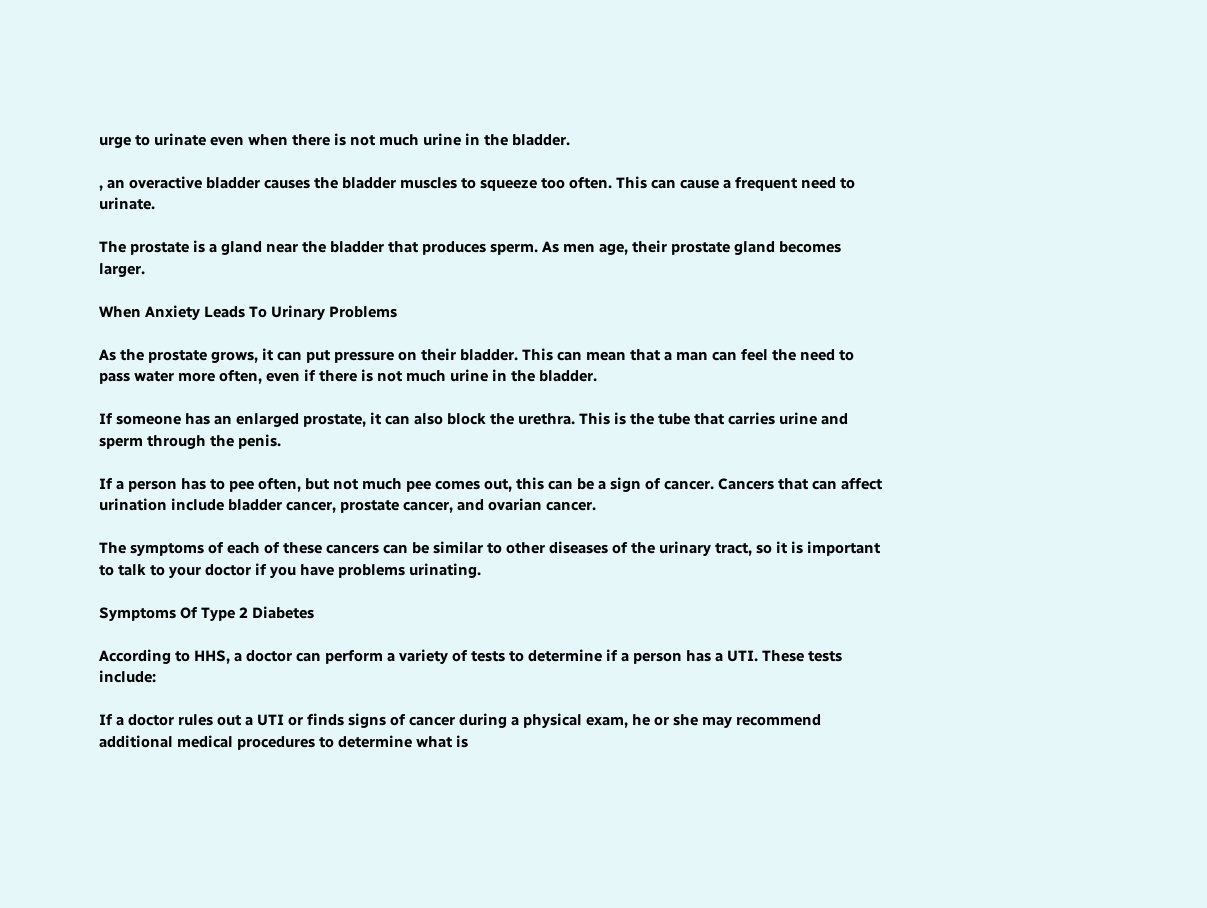urge to urinate even when there is not much urine in the bladder.

, an overactive bladder causes the bladder muscles to squeeze too often. This can cause a frequent need to urinate.

The prostate is a gland near the bladder that produces sperm. As men age, their prostate gland becomes larger.

When Anxiety Leads To Urinary Problems

As the prostate grows, it can put pressure on their bladder. This can mean that a man can feel the need to pass water more often, even if there is not much urine in the bladder.

If someone has an enlarged prostate, it can also block the urethra. This is the tube that carries urine and sperm through the penis.

If a person has to pee often, but not much pee comes out, this can be a sign of cancer. Cancers that can affect urination include bladder cancer, prostate cancer, and ovarian cancer.

The symptoms of each of these cancers can be similar to other diseases of the urinary tract, so it is important to talk to your doctor if you have problems urinating.

Symptoms Of Type 2 Diabetes

According to HHS, a doctor can perform a variety of tests to determine if a person has a UTI. These tests include:

If a doctor rules out a UTI or finds signs of cancer during a physical exam, he or she may recommend additional medical procedures to determine what is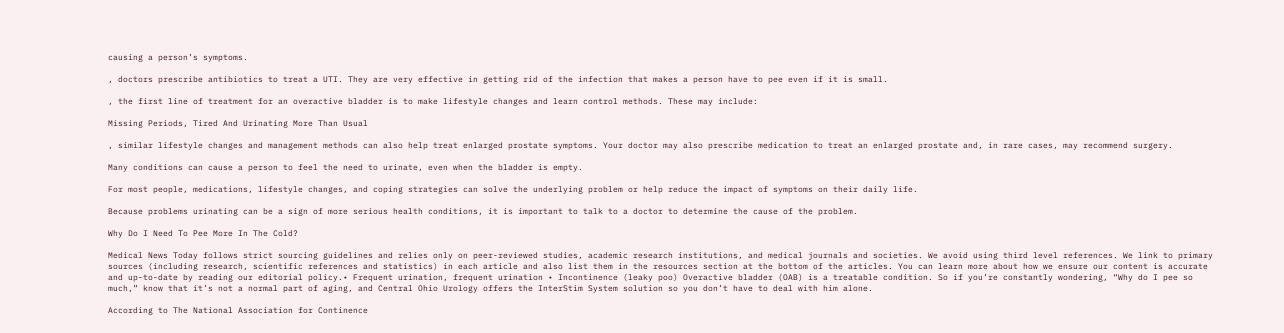causing a person’s symptoms.

, doctors prescribe antibiotics to treat a UTI. They are very effective in getting rid of the infection that makes a person have to pee even if it is small.

, the first line of treatment for an overactive bladder is to make lifestyle changes and learn control methods. These may include:

Missing Periods, Tired And Urinating More Than Usual

, similar lifestyle changes and management methods can also help treat enlarged prostate symptoms. Your doctor may also prescribe medication to treat an enlarged prostate and, in rare cases, may recommend surgery.

Many conditions can cause a person to feel the need to urinate, even when the bladder is empty.

For most people, medications, lifestyle changes, and coping strategies can solve the underlying problem or help reduce the impact of symptoms on their daily life.

Because problems urinating can be a sign of more serious health conditions, it is important to talk to a doctor to determine the cause of the problem.

Why Do I Need To Pee More In The Cold?

Medical News Today follows strict sourcing guidelines and relies only on peer-reviewed studies, academic research institutions, and medical journals and societies. We avoid using third level references. We link to primary sources (including research, scientific references and statistics) in each article and also list them in the resources section at the bottom of the articles. You can learn more about how we ensure our content is accurate and up-to-date by reading our editorial policy.• Frequent urination, frequent urination • Incontinence (leaky poo) Overactive bladder (OAB) is a treatable condition. So if you’re constantly wondering, “Why do I pee so much,” know that it’s not a normal part of aging, and Central Ohio Urology offers the InterStim System solution so you don’t have to deal with him alone.

According to The National Association for Continence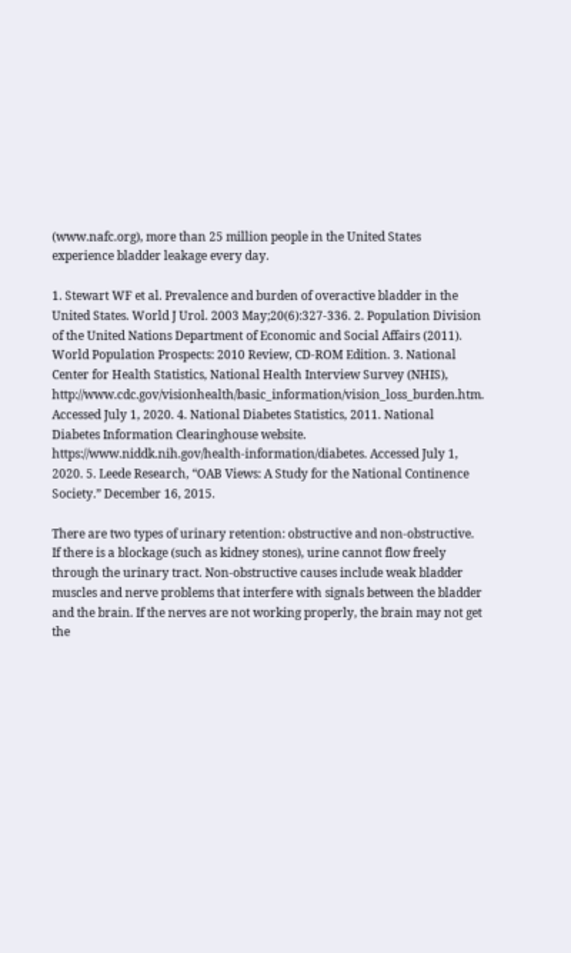(www.nafc.org), more than 25 million people in the United States experience bladder leakage every day.

1. Stewart WF et al. Prevalence and burden of overactive bladder in the United States. World J Urol. 2003 May;20(6):327-336. 2. Population Division of the United Nations Department of Economic and Social Affairs (2011). World Population Prospects: 2010 Review, CD-ROM Edition. 3. National Center for Health Statistics, National Health Interview Survey (NHIS), http://www.cdc.gov/visionhealth/basic_information/vision_loss_burden.htm. Accessed July 1, 2020. 4. National Diabetes Statistics, 2011. National Diabetes Information Clearinghouse website. https://www.niddk.nih.gov/health-information/diabetes. Accessed July 1, 2020. 5. Leede Research, “OAB Views: A Study for the National Continence Society.” December 16, 2015.

There are two types of urinary retention: obstructive and non-obstructive. If there is a blockage (such as kidney stones), urine cannot flow freely through the urinary tract. Non-obstructive causes include weak bladder muscles and nerve problems that interfere with signals between the bladder and the brain. If the nerves are not working properly, the brain may not get the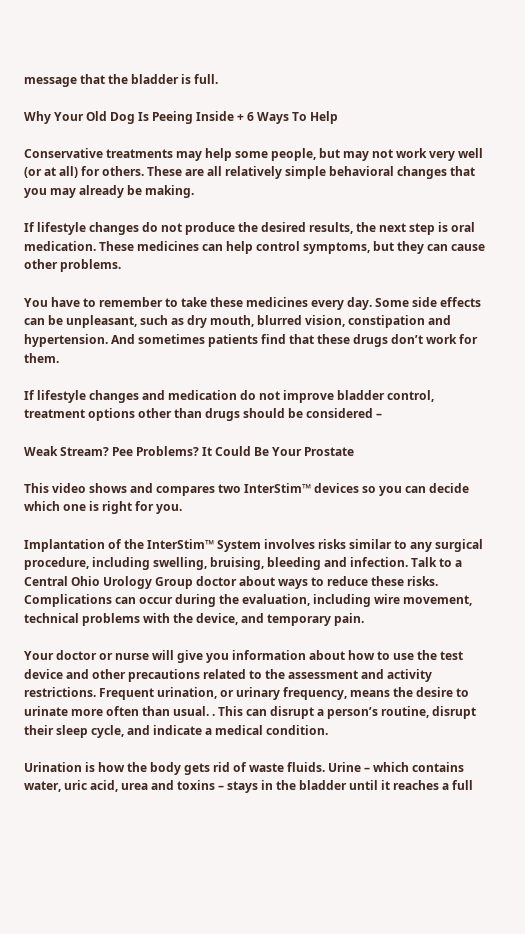message that the bladder is full.

Why Your Old Dog Is Peeing Inside + 6 Ways To Help

Conservative treatments may help some people, but may not work very well (or at all) for others. These are all relatively simple behavioral changes that you may already be making.

If lifestyle changes do not produce the desired results, the next step is oral medication. These medicines can help control symptoms, but they can cause other problems.

You have to remember to take these medicines every day. Some side effects can be unpleasant, such as dry mouth, blurred vision, constipation and hypertension. And sometimes patients find that these drugs don’t work for them.

If lifestyle changes and medication do not improve bladder control, treatment options other than drugs should be considered –

Weak Stream? Pee Problems? It Could Be Your Prostate

This video shows and compares two InterStim™ devices so you can decide which one is right for you.

Implantation of the InterStim™ System involves risks similar to any surgical procedure, including swelling, bruising, bleeding and infection. Talk to a Central Ohio Urology Group doctor about ways to reduce these risks. Complications can occur during the evaluation, including wire movement, technical problems with the device, and temporary pain.

Your doctor or nurse will give you information about how to use the test device and other precautions related to the assessment and activity restrictions. Frequent urination, or urinary frequency, means the desire to urinate more often than usual. . This can disrupt a person’s routine, disrupt their sleep cycle, and indicate a medical condition.

Urination is how the body gets rid of waste fluids. Urine – which contains water, uric acid, urea and toxins – stays in the bladder until it reaches a full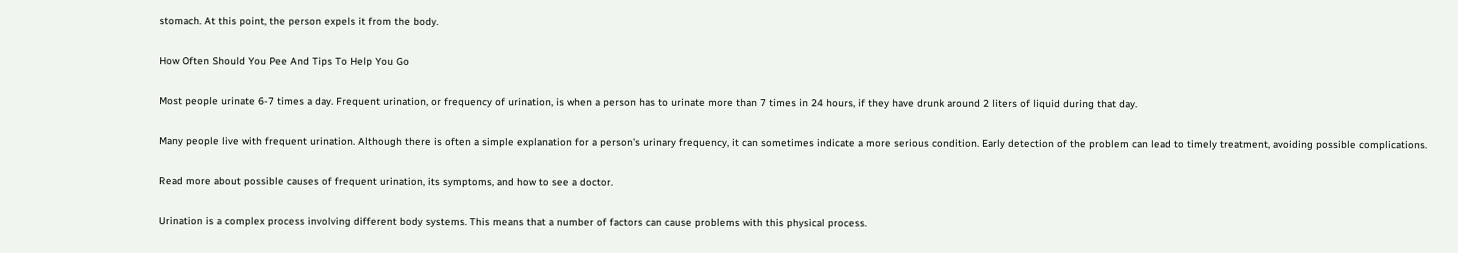stomach. At this point, the person expels it from the body.

How Often Should You Pee And Tips To Help You Go

Most people urinate 6-7 times a day. Frequent urination, or frequency of urination, is when a person has to urinate more than 7 times in 24 hours, if they have drunk around 2 liters of liquid during that day.

Many people live with frequent urination. Although there is often a simple explanation for a person’s urinary frequency, it can sometimes indicate a more serious condition. Early detection of the problem can lead to timely treatment, avoiding possible complications.

Read more about possible causes of frequent urination, its symptoms, and how to see a doctor.

Urination is a complex process involving different body systems. This means that a number of factors can cause problems with this physical process.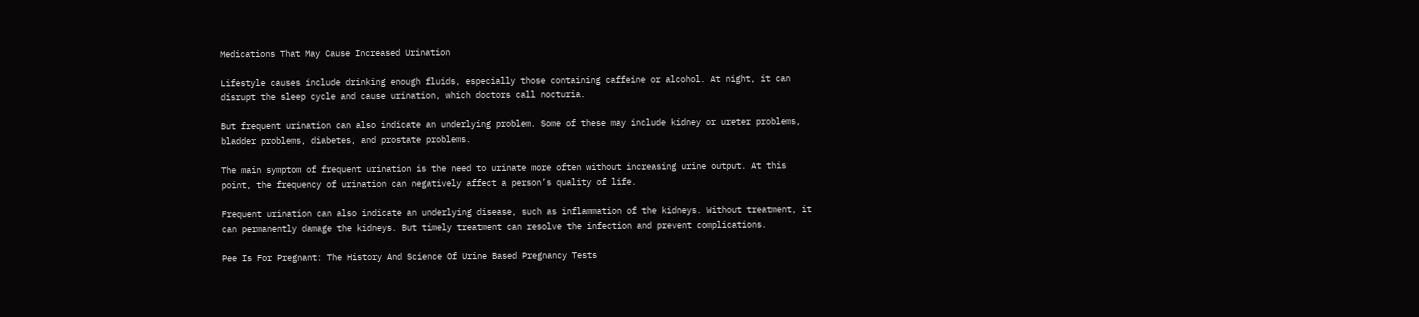Medications That May Cause Increased Urination

Lifestyle causes include drinking enough fluids, especially those containing caffeine or alcohol. At night, it can disrupt the sleep cycle and cause urination, which doctors call nocturia.

But frequent urination can also indicate an underlying problem. Some of these may include kidney or ureter problems, bladder problems, diabetes, and prostate problems.

The main symptom of frequent urination is the need to urinate more often without increasing urine output. At this point, the frequency of urination can negatively affect a person’s quality of life.

Frequent urination can also indicate an underlying disease, such as inflammation of the kidneys. Without treatment, it can permanently damage the kidneys. But timely treatment can resolve the infection and prevent complications.

Pee Is For Pregnant: The History And Science Of Urine Based Pregnancy Tests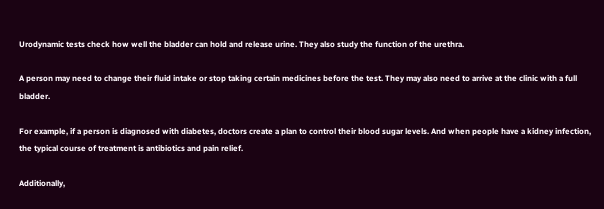Urodynamic tests check how well the bladder can hold and release urine. They also study the function of the urethra.

A person may need to change their fluid intake or stop taking certain medicines before the test. They may also need to arrive at the clinic with a full bladder.

For example, if a person is diagnosed with diabetes, doctors create a plan to control their blood sugar levels. And when people have a kidney infection, the typical course of treatment is antibiotics and pain relief.

Additionally,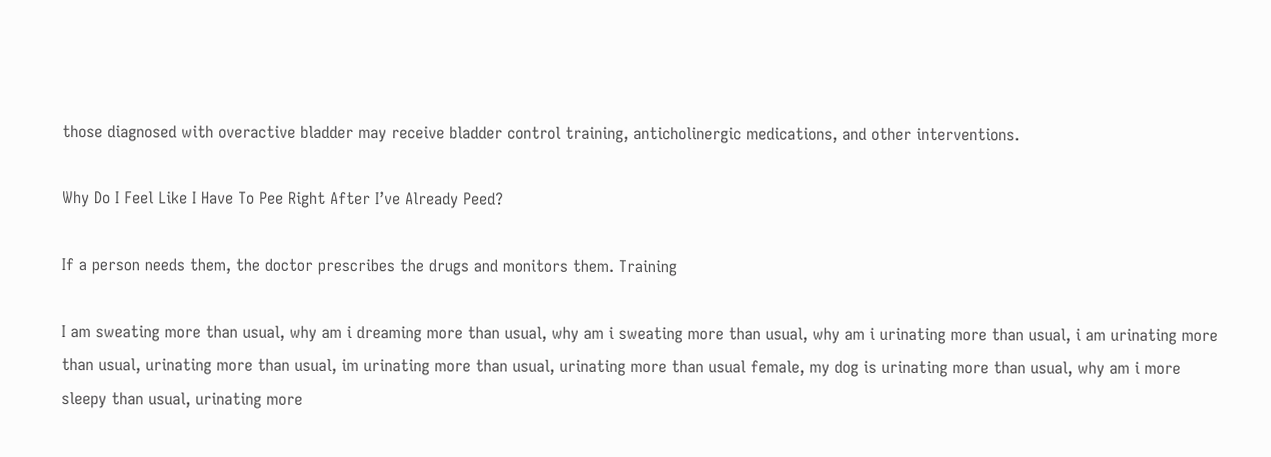those diagnosed with overactive bladder may receive bladder control training, anticholinergic medications, and other interventions.

Why Do I Feel Like I Have To Pee Right After I’ve Already Peed?

If a person needs them, the doctor prescribes the drugs and monitors them. Training

I am sweating more than usual, why am i dreaming more than usual, why am i sweating more than usual, why am i urinating more than usual, i am urinating more than usual, urinating more than usual, im urinating more than usual, urinating more than usual female, my dog is urinating more than usual, why am i more sleepy than usual, urinating more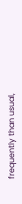frequently than usual,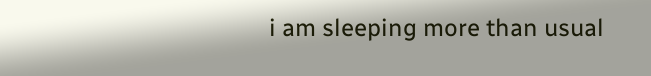i am sleeping more than usual